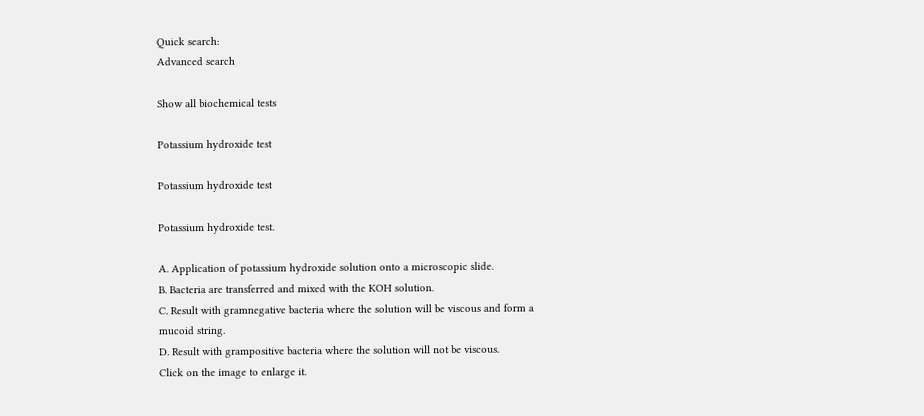Quick search:
Advanced search

Show all biochemical tests

Potassium hydroxide test

Potassium hydroxide test

Potassium hydroxide test.

A. Application of potassium hydroxide solution onto a microscopic slide.
B. Bacteria are transferred and mixed with the KOH solution.
C. Result with gramnegative bacteria where the solution will be viscous and form a mucoid string.
D. Result with grampositive bacteria where the solution will not be viscous.
Click on the image to enlarge it.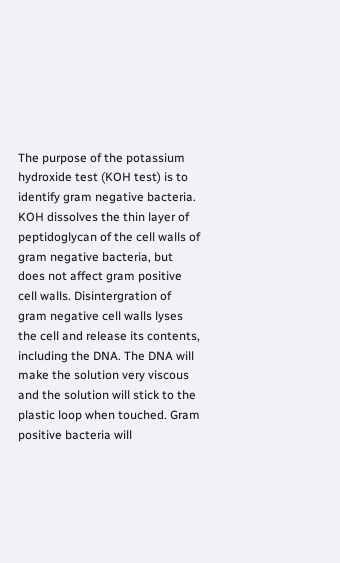The purpose of the potassium hydroxide test (KOH test) is to identify gram negative bacteria. KOH dissolves the thin layer of peptidoglycan of the cell walls of gram negative bacteria, but does not affect gram positive cell walls. Disintergration of gram negative cell walls lyses the cell and release its contents, including the DNA. The DNA will make the solution very viscous and the solution will stick to the plastic loop when touched. Gram positive bacteria will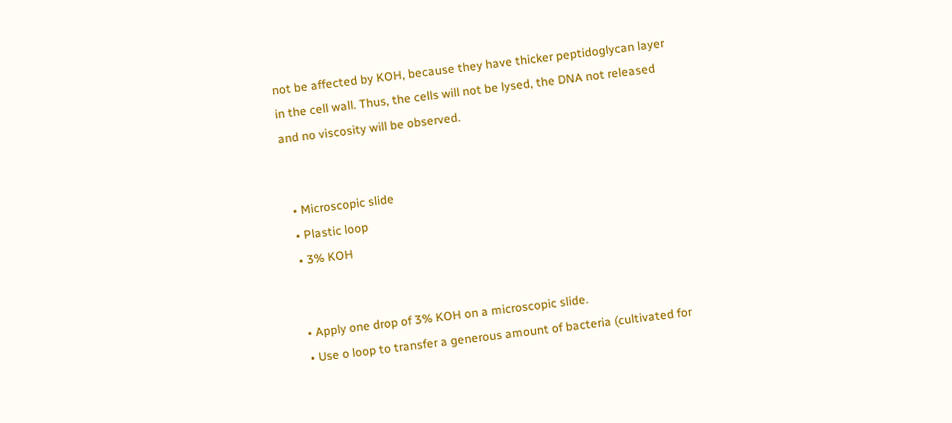not be affected by KOH, because they have thicker peptidoglycan layer in the cell wall. Thus, the cells will not be lysed, the DNA not released and no viscosity will be observed.


  • Microscopic slide
  • Plastic loop
  • 3% KOH


  • Apply one drop of 3% KOH on a microscopic slide.
  • Use o loop to transfer a generous amount of bacteria (cultivated for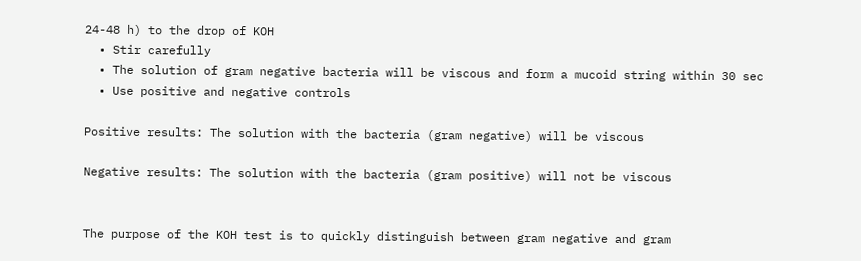24-48 h) to the drop of KOH
  • Stir carefully
  • The solution of gram negative bacteria will be viscous and form a mucoid string within 30 sec
  • Use positive and negative controls

Positive results: The solution with the bacteria (gram negative) will be viscous

Negative results: The solution with the bacteria (gram positive) will not be viscous


The purpose of the KOH test is to quickly distinguish between gram negative and gram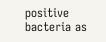positive bacteria as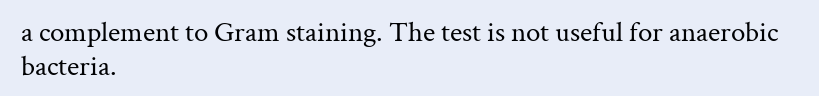a complement to Gram staining. The test is not useful for anaerobic bacteria.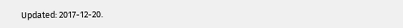Updated: 2017-12-20.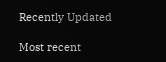Recently Updated

Most recent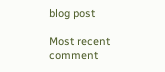blog post

Most recent comment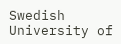Swedish University of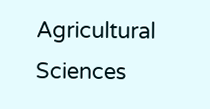Agricultural Sciences